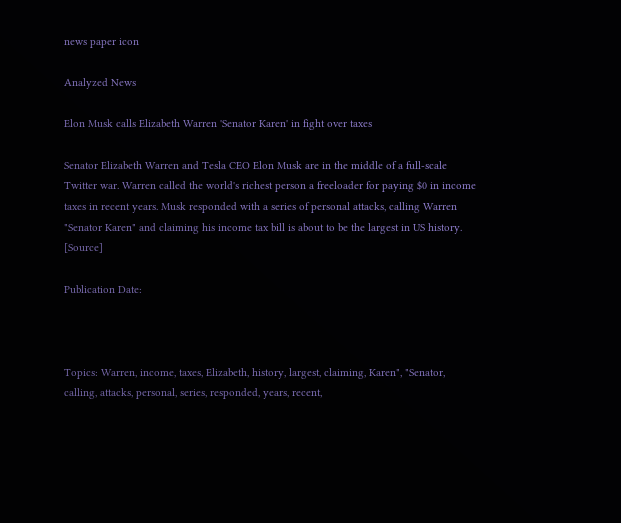news paper icon

Analyzed News

Elon Musk calls Elizabeth Warren 'Senator Karen' in fight over taxes

Senator Elizabeth Warren and Tesla CEO Elon Musk are in the middle of a full-scale Twitter war. Warren called the world's richest person a freeloader for paying $0 in income taxes in recent years. Musk responded with a series of personal attacks, calling Warren "Senator Karen" and claiming his income tax bill is about to be the largest in US history. [Source]

Publication Date:



Topics: Warren, income, taxes, Elizabeth, history, largest, claiming, Karen", "Senator, calling, attacks, personal, series, responded, years, recent,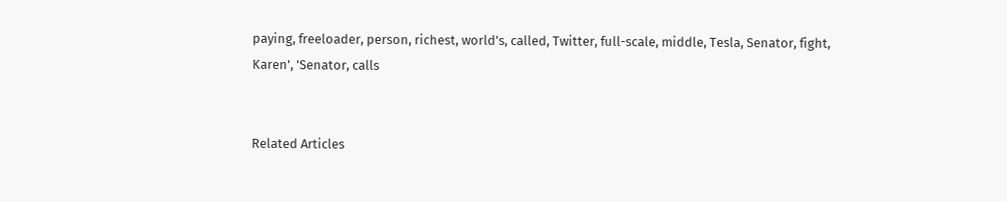paying, freeloader, person, richest, world's, called, Twitter, full-scale, middle, Tesla, Senator, fight, Karen', 'Senator, calls


Related Articles